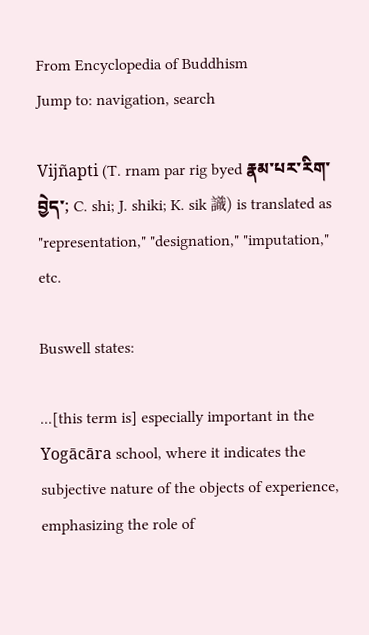From Encyclopedia of Buddhism
Jump to: navigation, search

Vijñapti (T. rnam par rig byed རྣམ་པར་རིག་བྱེད་; C. shi; J. shiki; K. sik 識) is translated as "representation," "designation," "imputation," etc.

Buswell states:

...[this term is] especially important in the Yogācāra school, where it indicates the subjective nature of the objects of experience, emphasizing the role of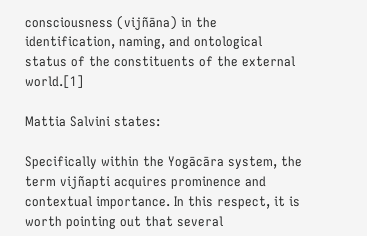consciousness (vijñāna) in the identification, naming, and ontological status of the constituents of the external world.[1]

Mattia Salvini states:

Specifically within the Yogācāra system, the term vijñapti acquires prominence and contextual importance. In this respect, it is worth pointing out that several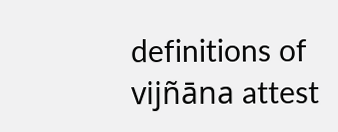definitions of vijñāna attest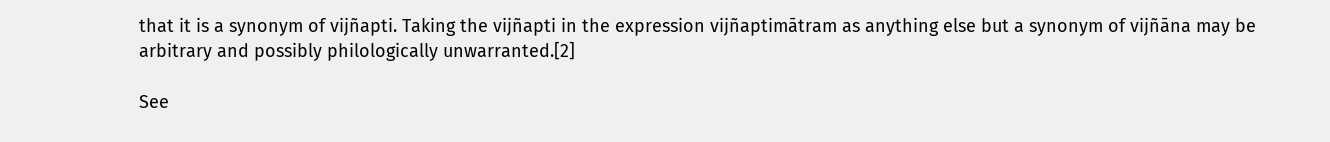that it is a synonym of vijñapti. Taking the vijñapti in the expression vijñaptimātram as anything else but a synonym of vijñāna may be arbitrary and possibly philologically unwarranted.[2]

See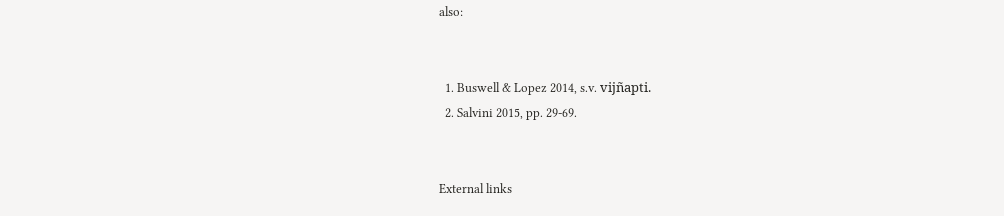also:


  1. Buswell & Lopez 2014, s.v. vijñapti.
  2. Salvini 2015, pp. 29-69.


External links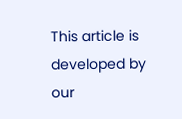This article is developed by our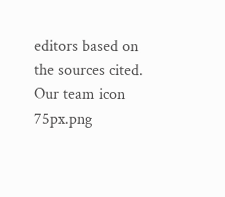editors based on the sources cited. Our team icon 75px.png